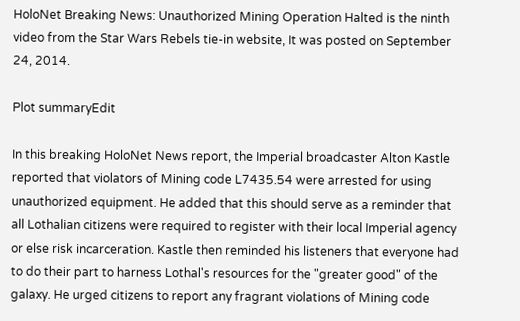HoloNet Breaking News: Unauthorized Mining Operation Halted is the ninth video from the Star Wars Rebels tie-in website, It was posted on September 24, 2014.

Plot summaryEdit

In this breaking HoloNet News report, the Imperial broadcaster Alton Kastle reported that violators of Mining code L7435.54 were arrested for using unauthorized equipment. He added that this should serve as a reminder that all Lothalian citizens were required to register with their local Imperial agency or else risk incarceration. Kastle then reminded his listeners that everyone had to do their part to harness Lothal's resources for the "greater good" of the galaxy. He urged citizens to report any fragrant violations of Mining code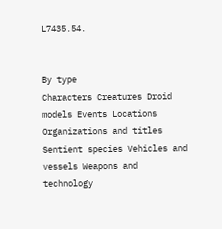L7435.54.


By type
Characters Creatures Droid models Events Locations
Organizations and titles Sentient species Vehicles and vessels Weapons and technology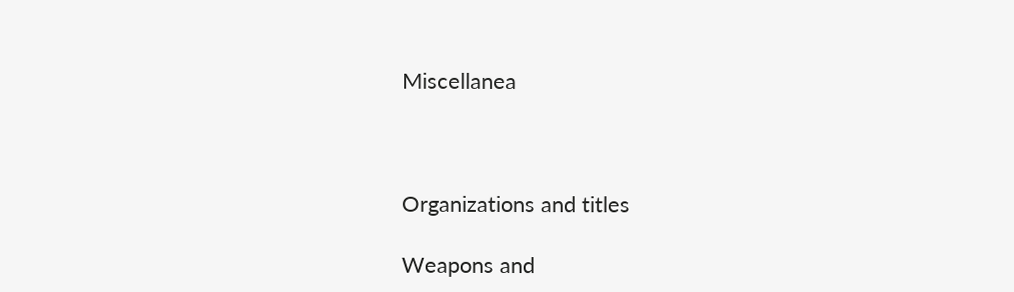Miscellanea



Organizations and titles

Weapons and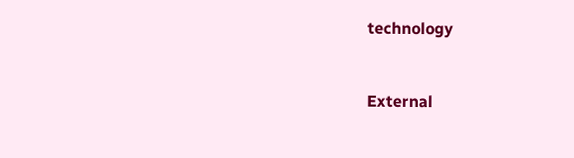technology


External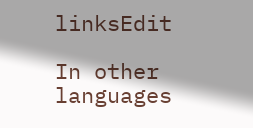linksEdit

In other languages